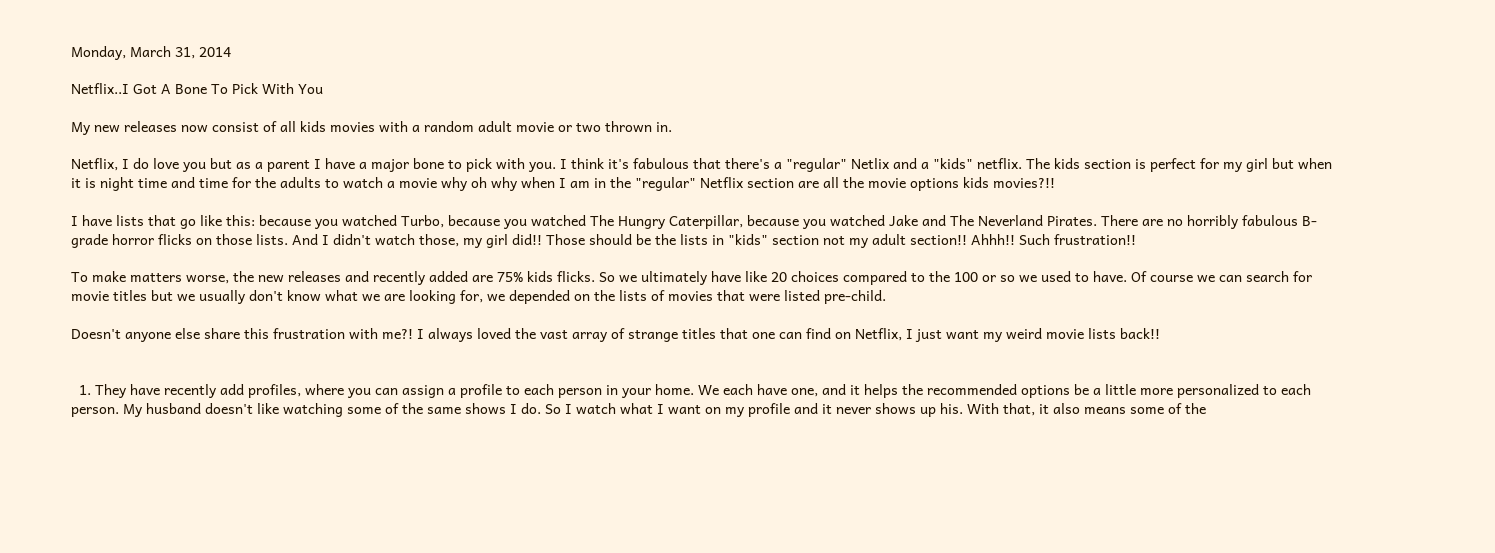Monday, March 31, 2014

Netflix..I Got A Bone To Pick With You

My new releases now consist of all kids movies with a random adult movie or two thrown in.

Netflix, I do love you but as a parent I have a major bone to pick with you. I think it's fabulous that there's a "regular" Netlix and a "kids" netflix. The kids section is perfect for my girl but when it is night time and time for the adults to watch a movie why oh why when I am in the "regular" Netflix section are all the movie options kids movies?!!

I have lists that go like this: because you watched Turbo, because you watched The Hungry Caterpillar, because you watched Jake and The Neverland Pirates. There are no horribly fabulous B-grade horror flicks on those lists. And I didn't watch those, my girl did!! Those should be the lists in "kids" section not my adult section!! Ahhh!! Such frustration!!

To make matters worse, the new releases and recently added are 75% kids flicks. So we ultimately have like 20 choices compared to the 100 or so we used to have. Of course we can search for movie titles but we usually don't know what we are looking for, we depended on the lists of movies that were listed pre-child.

Doesn't anyone else share this frustration with me?! I always loved the vast array of strange titles that one can find on Netflix, I just want my weird movie lists back!!


  1. They have recently add profiles, where you can assign a profile to each person in your home. We each have one, and it helps the recommended options be a little more personalized to each person. My husband doesn't like watching some of the same shows I do. So I watch what I want on my profile and it never shows up his. With that, it also means some of the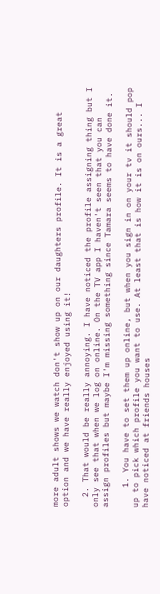more adult shows we watch don't show up on our daughters profile. It is a great option and we have really enjoyed using it!

  2. That would be really annoying. I have noticed the profile assigning thing but I only see that when we log on online. On the TV app I haven't seen that you can assign profiles but maybe I'm missing something since Tamara seems to have done it.

    1. You have to set them up online, but when you sign in on your tv it should pop up to pick which profile you want to use. At least that is how it is on ours... I have noticed at friends houses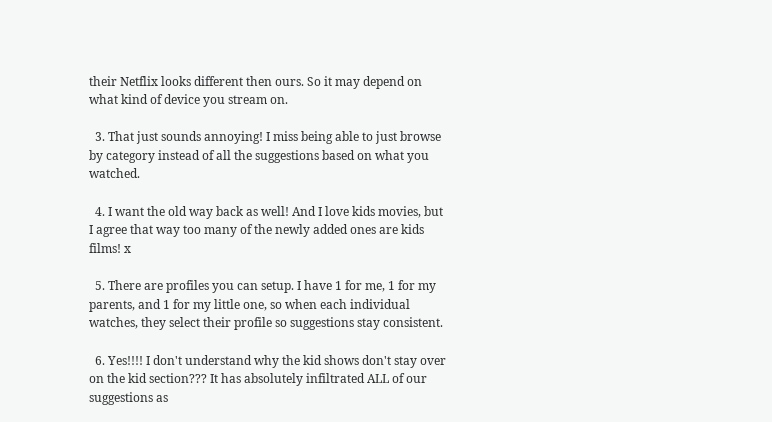their Netflix looks different then ours. So it may depend on what kind of device you stream on.

  3. That just sounds annoying! I miss being able to just browse by category instead of all the suggestions based on what you watched.

  4. I want the old way back as well! And I love kids movies, but I agree that way too many of the newly added ones are kids films! x

  5. There are profiles you can setup. I have 1 for me, 1 for my parents, and 1 for my little one, so when each individual watches, they select their profile so suggestions stay consistent.

  6. Yes!!!! I don't understand why the kid shows don't stay over on the kid section??? It has absolutely infiltrated ALL of our suggestions as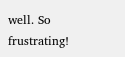well. So frustrating!